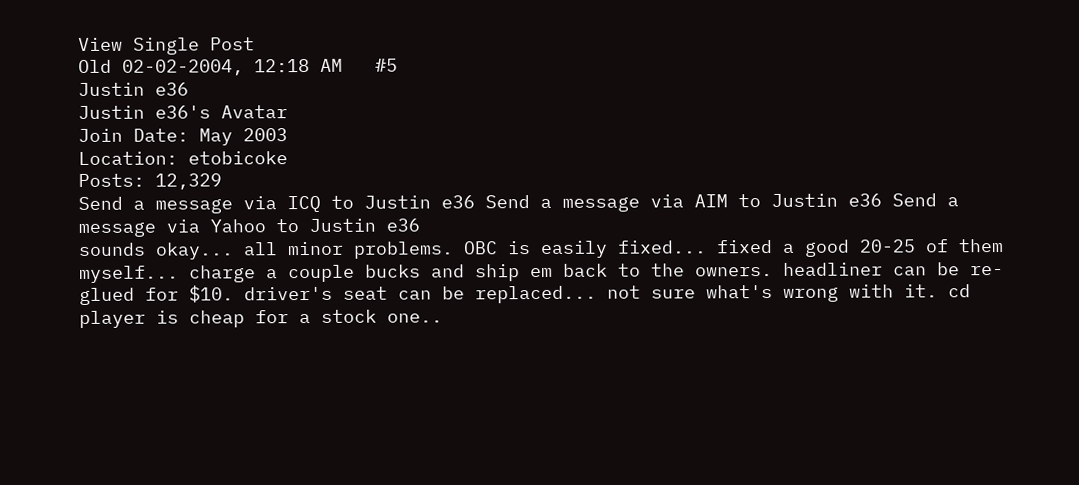View Single Post
Old 02-02-2004, 12:18 AM   #5
Justin e36
Justin e36's Avatar
Join Date: May 2003
Location: etobicoke
Posts: 12,329
Send a message via ICQ to Justin e36 Send a message via AIM to Justin e36 Send a message via Yahoo to Justin e36
sounds okay... all minor problems. OBC is easily fixed... fixed a good 20-25 of them myself... charge a couple bucks and ship em back to the owners. headliner can be re-glued for $10. driver's seat can be replaced... not sure what's wrong with it. cd player is cheap for a stock one..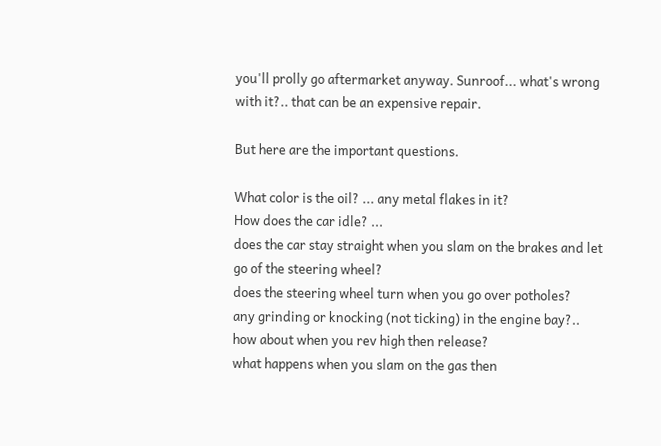you'll prolly go aftermarket anyway. Sunroof... what's wrong with it?.. that can be an expensive repair.

But here are the important questions.

What color is the oil? ... any metal flakes in it?
How does the car idle? ...
does the car stay straight when you slam on the brakes and let go of the steering wheel?
does the steering wheel turn when you go over potholes?
any grinding or knocking (not ticking) in the engine bay?.. how about when you rev high then release?
what happens when you slam on the gas then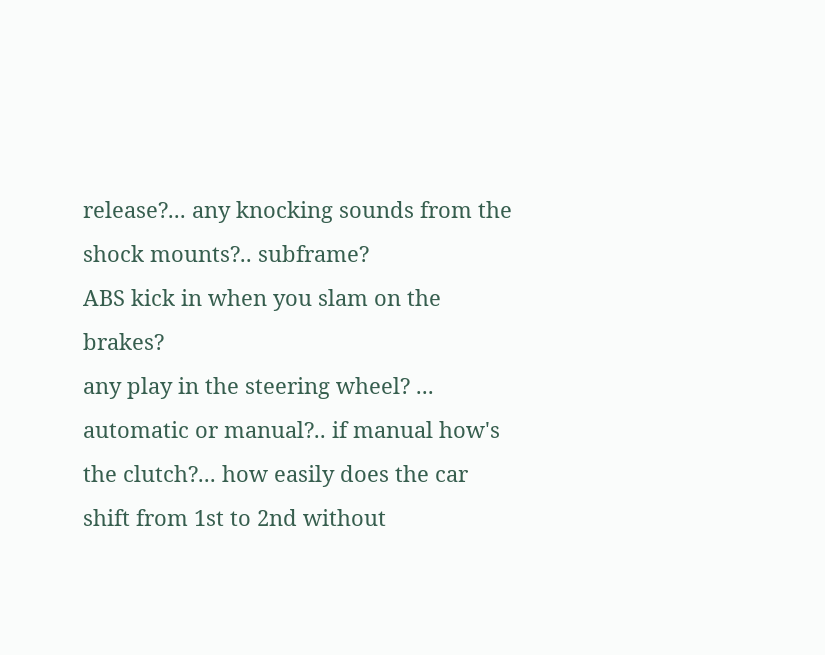release?... any knocking sounds from the shock mounts?.. subframe?
ABS kick in when you slam on the brakes?
any play in the steering wheel? ...
automatic or manual?.. if manual how's the clutch?... how easily does the car shift from 1st to 2nd without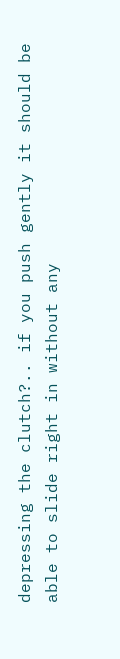depressing the clutch?.. if you push gently it should be able to slide right in without any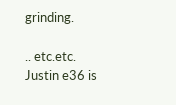grinding.

.. etc.etc.
Justin e36 is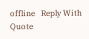offline   Reply With Quote